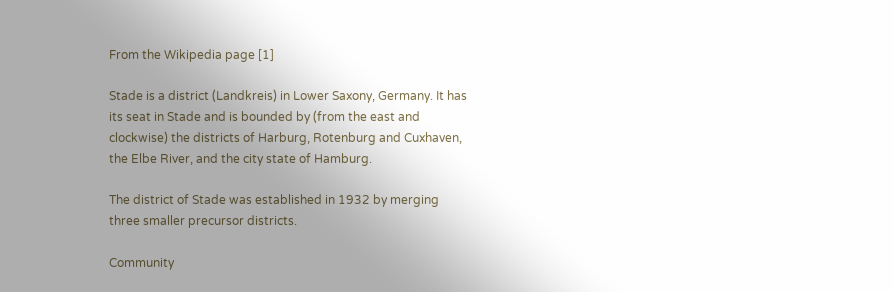From the Wikipedia page [1]

Stade is a district (Landkreis) in Lower Saxony, Germany. It has its seat in Stade and is bounded by (from the east and clockwise) the districts of Harburg, Rotenburg and Cuxhaven, the Elbe River, and the city state of Hamburg.

The district of Stade was established in 1932 by merging three smaller precursor districts.

Community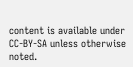content is available under CC-BY-SA unless otherwise noted.